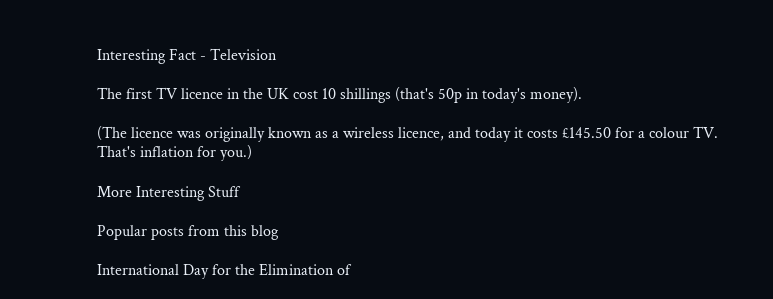Interesting Fact - Television

The first TV licence in the UK cost 10 shillings (that's 50p in today's money).

(The licence was originally known as a wireless licence, and today it costs £145.50 for a colour TV. That's inflation for you.)

More Interesting Stuff

Popular posts from this blog

International Day for the Elimination of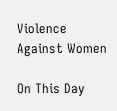Violence Against Women

On This Day